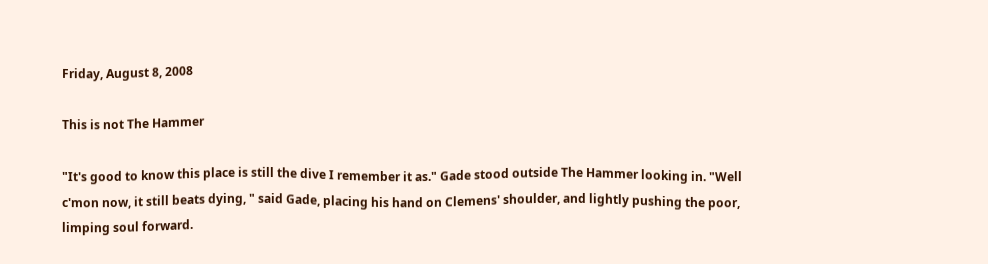Friday, August 8, 2008

This is not The Hammer

"It's good to know this place is still the dive I remember it as." Gade stood outside The Hammer looking in. "Well c'mon now, it still beats dying, " said Gade, placing his hand on Clemens' shoulder, and lightly pushing the poor, limping soul forward.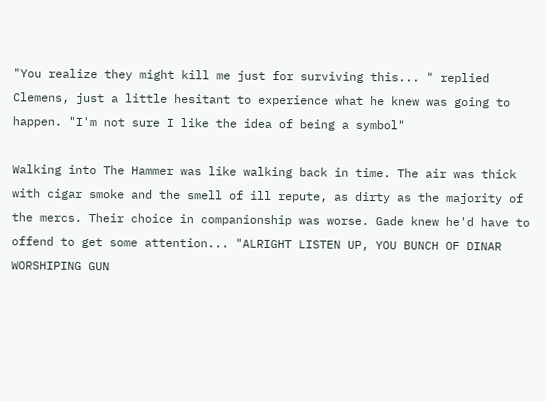"You realize they might kill me just for surviving this... " replied Clemens, just a little hesitant to experience what he knew was going to happen. "I'm not sure I like the idea of being a symbol"

Walking into The Hammer was like walking back in time. The air was thick with cigar smoke and the smell of ill repute, as dirty as the majority of the mercs. Their choice in companionship was worse. Gade knew he'd have to offend to get some attention... "ALRIGHT LISTEN UP, YOU BUNCH OF DINAR WORSHIPING GUN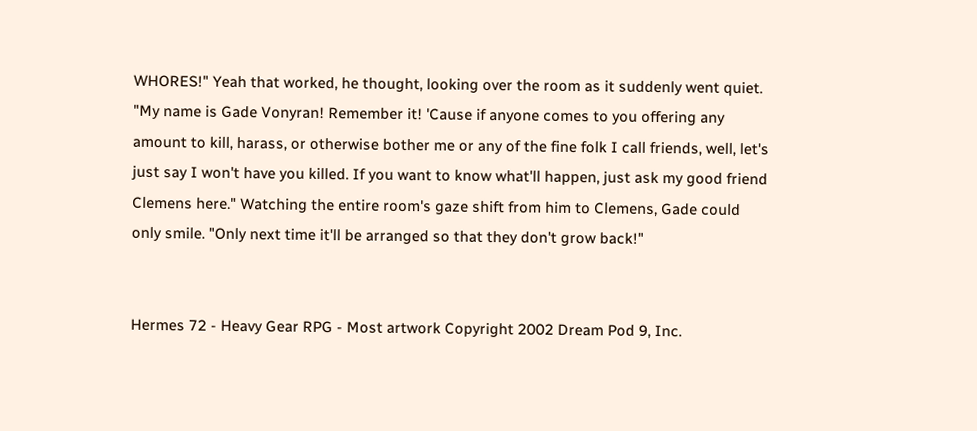WHORES!" Yeah that worked, he thought, looking over the room as it suddenly went quiet. "My name is Gade Vonyran! Remember it! 'Cause if anyone comes to you offering any amount to kill, harass, or otherwise bother me or any of the fine folk I call friends, well, let's just say I won't have you killed. If you want to know what'll happen, just ask my good friend Clemens here." Watching the entire room's gaze shift from him to Clemens, Gade could only smile. "Only next time it'll be arranged so that they don't grow back!"


Hermes 72 - Heavy Gear RPG - Most artwork Copyright 2002 Dream Pod 9, Inc.